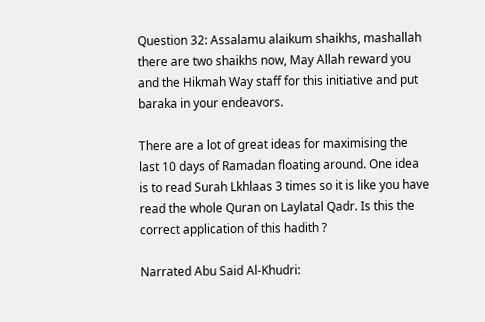Question 32: Assalamu alaikum shaikhs, mashallah there are two shaikhs now, May Allah reward you and the Hikmah Way staff for this initiative and put baraka in your endeavors.

There are a lot of great ideas for maximising the last 10 days of Ramadan floating around. One idea is to read Surah Lkhlaas 3 times so it is like you have read the whole Quran on Laylatal Qadr. Is this the correct application of this hadith ?

Narrated Abu Said Al-Khudri: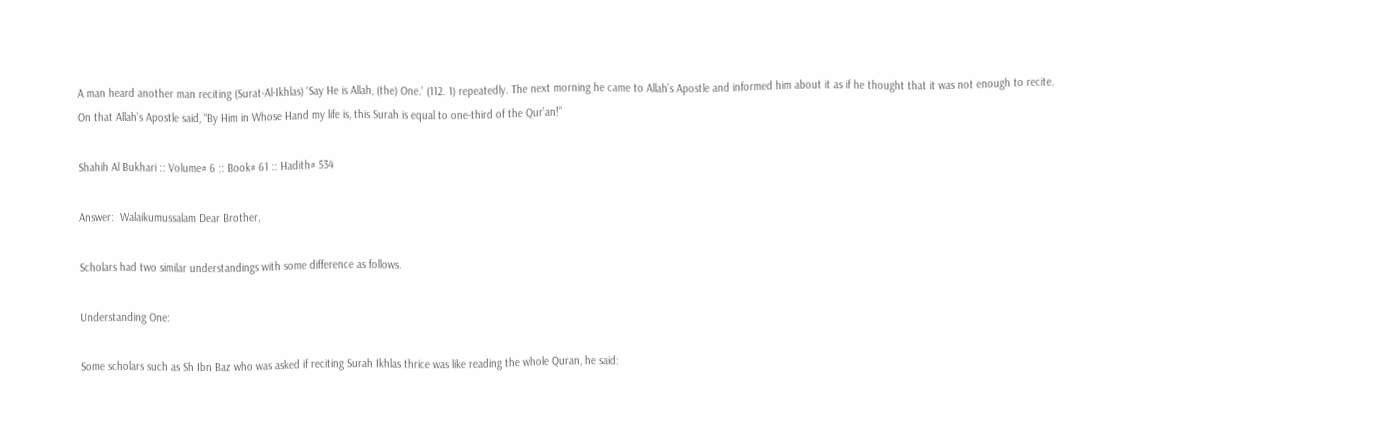A man heard another man reciting (Surat-Al-Ikhlas) ‘Say He is Allah, (the) One.’ (112. 1) repeatedly. The next morning he came to Allah’s Apostle and informed him about it as if he thought that it was not enough to recite. On that Allah’s Apostle said, “By Him in Whose Hand my life is, this Surah is equal to one-third of the Qur’an!”

Shahih Al Bukhari :: Volume# 6 :: Book# 61 :: Hadith# 534

Answer:  Walaikumussalam Dear Brother,

Scholars had two similar understandings with some difference as follows.

Understanding One:

Some scholars such as Sh Ibn Baz who was asked if reciting Surah Ikhlas thrice was like reading the whole Quran, he said: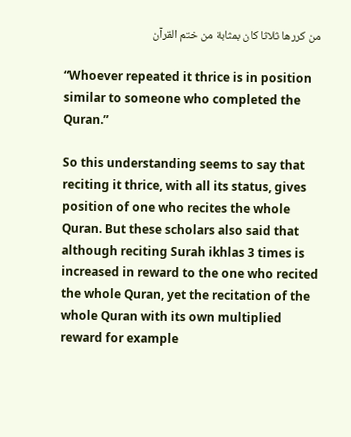من كررها ثلاثا كان بمثابة من ختم القرآن

“Whoever repeated it thrice is in position similar to someone who completed the Quran.”

So this understanding seems to say that reciting it thrice, with all its status, gives position of one who recites the whole Quran. But these scholars also said that although reciting Surah ikhlas 3 times is increased in reward to the one who recited the whole Quran, yet the recitation of the whole Quran with its own multiplied reward for example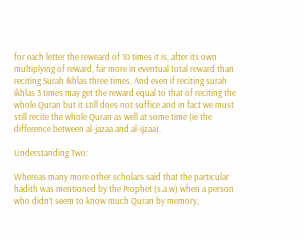for each letter the reweard of 10 times it is, after its own multiplying of reward, far more in eventual total reward than reciting Surah Ikhlas three times. And even if reciting surah ikhlas 3 times may get the reward equal to that of reciting the whole Quran but it still does not suffice and in fact we must still recite the whole Quran as well at some time (ie the difference between al-jazaa and al-ijzaa).

Understanding Two:

Whereas many more other scholars said that the particular hadith was mentioned by the Prophet (s.a.w) when a person who didn’t seem to know much Quran by memory,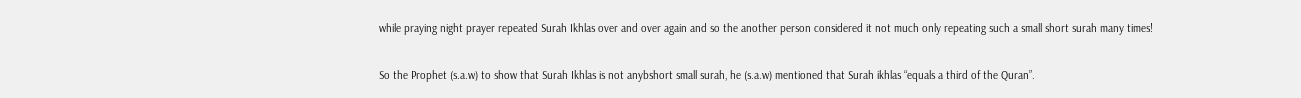while praying night prayer repeated Surah Ikhlas over and over again and so the another person considered it not much only repeating such a small short surah many times!

So the Prophet (s.a.w) to show that Surah Ikhlas is not anybshort small surah, he (s.a.w) mentioned that Surah ikhlas “equals a third of the Quran”.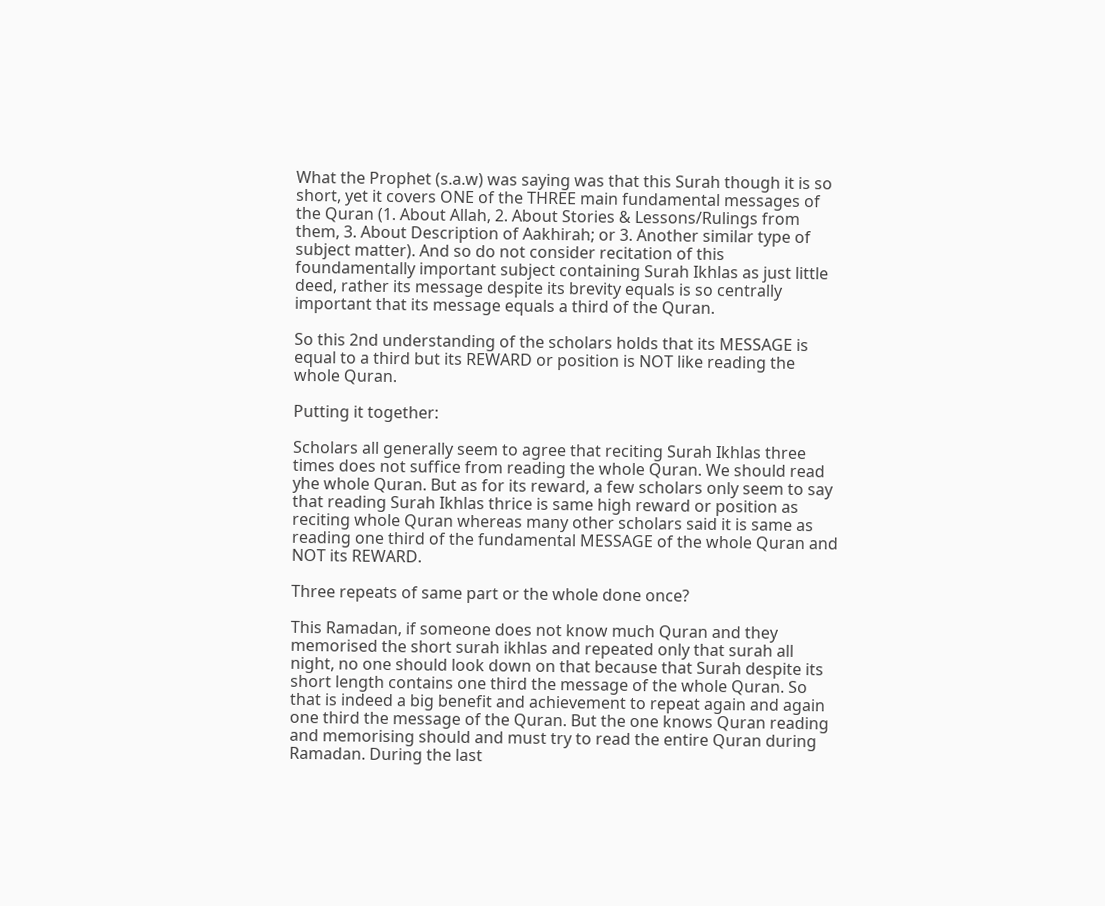What the Prophet (s.a.w) was saying was that this Surah though it is so short, yet it covers ONE of the THREE main fundamental messages of the Quran (1. About Allah, 2. About Stories & Lessons/Rulings from them, 3. About Description of Aakhirah; or 3. Another similar type of subject matter). And so do not consider recitation of this foundamentally important subject containing Surah Ikhlas as just little deed, rather its message despite its brevity equals is so centrally important that its message equals a third of the Quran.

So this 2nd understanding of the scholars holds that its MESSAGE is equal to a third but its REWARD or position is NOT like reading the whole Quran.

Putting it together:

Scholars all generally seem to agree that reciting Surah Ikhlas three times does not suffice from reading the whole Quran. We should read yhe whole Quran. But as for its reward, a few scholars only seem to say that reading Surah Ikhlas thrice is same high reward or position as reciting whole Quran whereas many other scholars said it is same as reading one third of the fundamental MESSAGE of the whole Quran and NOT its REWARD.

Three repeats of same part or the whole done once?

This Ramadan, if someone does not know much Quran and they memorised the short surah ikhlas and repeated only that surah all night, no one should look down on that because that Surah despite its short length contains one third the message of the whole Quran. So that is indeed a big benefit and achievement to repeat again and again one third the message of the Quran. But the one knows Quran reading and memorising should and must try to read the entire Quran during Ramadan. During the last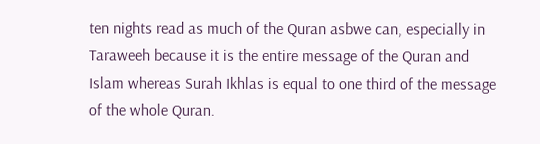ten nights read as much of the Quran asbwe can, especially in Taraweeh because it is the entire message of the Quran and Islam whereas Surah Ikhlas is equal to one third of the message of the whole Quran.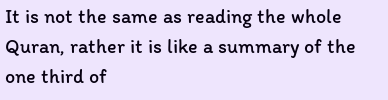It is not the same as reading the whole Quran, rather it is like a summary of the one third of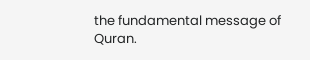the fundamental message of Quran.